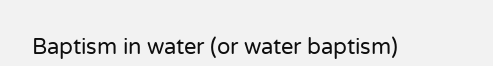Baptism in water (or water baptism)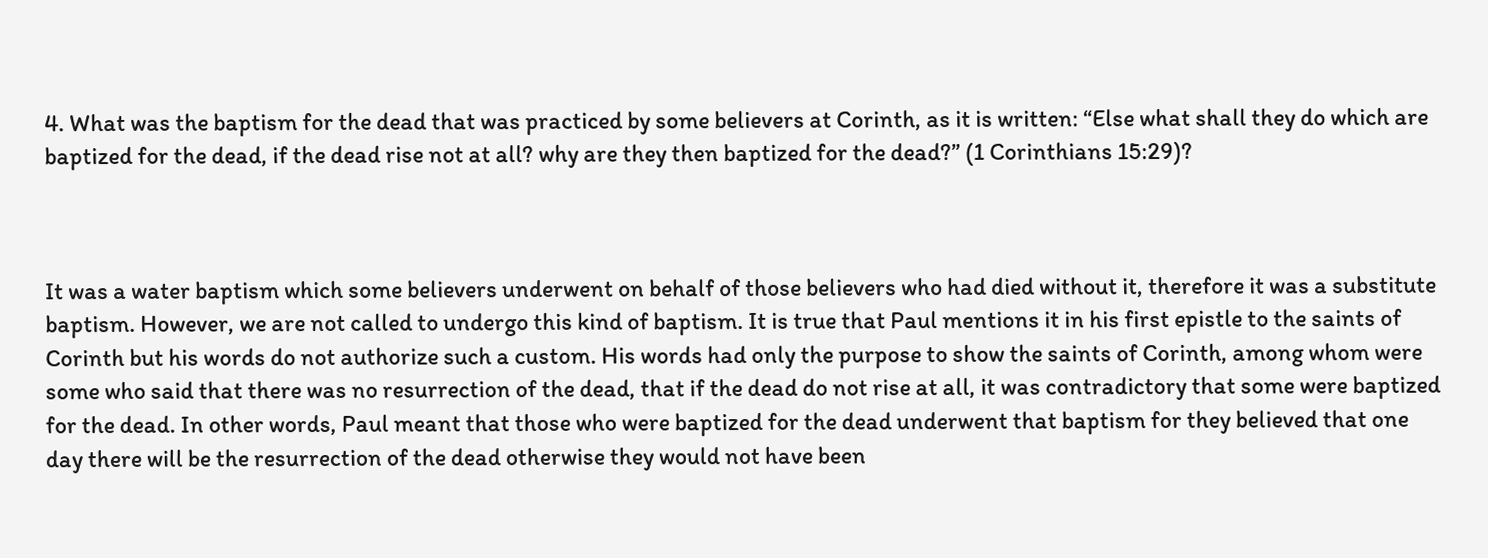4. What was the baptism for the dead that was practiced by some believers at Corinth, as it is written: “Else what shall they do which are baptized for the dead, if the dead rise not at all? why are they then baptized for the dead?” (1 Corinthians 15:29)?



It was a water baptism which some believers underwent on behalf of those believers who had died without it, therefore it was a substitute baptism. However, we are not called to undergo this kind of baptism. It is true that Paul mentions it in his first epistle to the saints of Corinth but his words do not authorize such a custom. His words had only the purpose to show the saints of Corinth, among whom were some who said that there was no resurrection of the dead, that if the dead do not rise at all, it was contradictory that some were baptized for the dead. In other words, Paul meant that those who were baptized for the dead underwent that baptism for they believed that one day there will be the resurrection of the dead otherwise they would not have been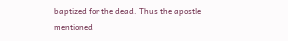baptized for the dead. Thus the apostle mentioned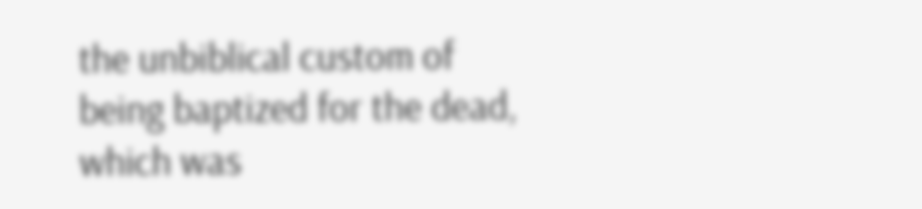the unbiblical custom of being baptized for the dead, which was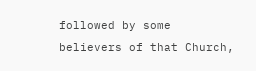followed by some believers of that Church,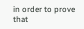in order to prove that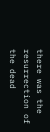there was the resurrection of the dead